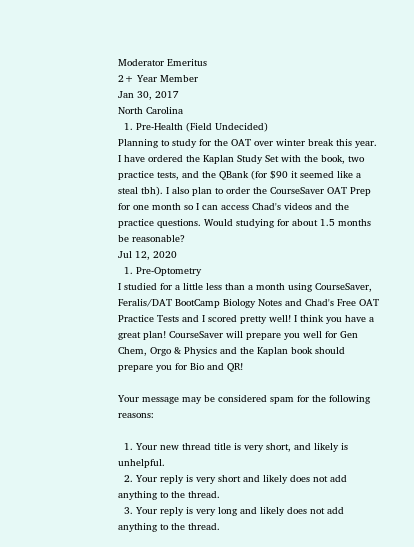Moderator Emeritus
2+ Year Member
Jan 30, 2017
North Carolina
  1. Pre-Health (Field Undecided)
Planning to study for the OAT over winter break this year. I have ordered the Kaplan Study Set with the book, two practice tests, and the QBank (for $90 it seemed like a steal tbh). I also plan to order the CourseSaver OAT Prep for one month so I can access Chad's videos and the practice questions. Would studying for about 1.5 months be reasonable?
Jul 12, 2020
  1. Pre-Optometry
I studied for a little less than a month using CourseSaver, Feralis/DAT BootCamp Biology Notes and Chad's Free OAT Practice Tests and I scored pretty well! I think you have a great plan! CourseSaver will prepare you well for Gen Chem, Orgo & Physics and the Kaplan book should prepare you for Bio and QR!

Your message may be considered spam for the following reasons:

  1. Your new thread title is very short, and likely is unhelpful.
  2. Your reply is very short and likely does not add anything to the thread.
  3. Your reply is very long and likely does not add anything to the thread.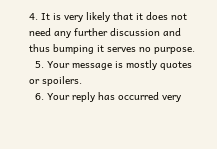4. It is very likely that it does not need any further discussion and thus bumping it serves no purpose.
  5. Your message is mostly quotes or spoilers.
  6. Your reply has occurred very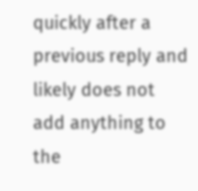quickly after a previous reply and likely does not add anything to the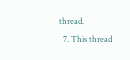thread.
  7. This thread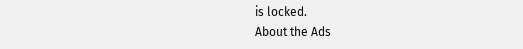is locked.
About the Ads